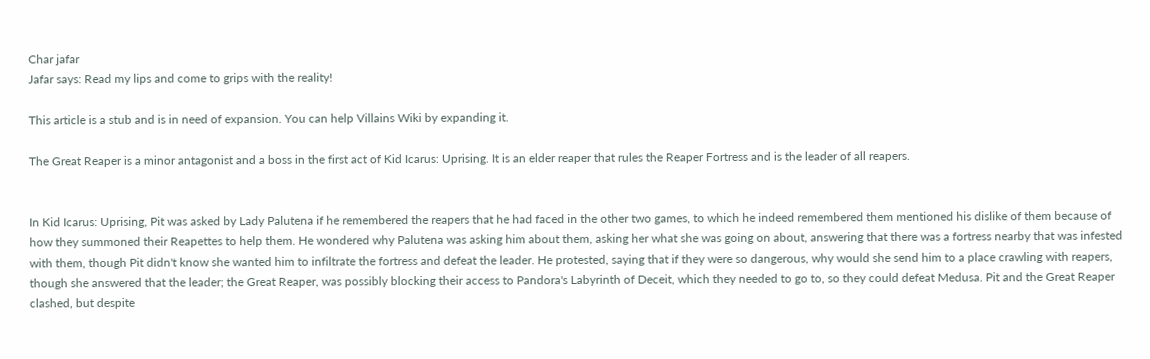Char jafar
Jafar says: Read my lips and come to grips with the reality!

This article is a stub and is in need of expansion. You can help Villains Wiki by expanding it.

The Great Reaper is a minor antagonist and a boss in the first act of Kid Icarus: Uprising. It is an elder reaper that rules the Reaper Fortress and is the leader of all reapers.


In Kid Icarus: Uprising, Pit was asked by Lady Palutena if he remembered the reapers that he had faced in the other two games, to which he indeed remembered them mentioned his dislike of them because of how they summoned their Reapettes to help them. He wondered why Palutena was asking him about them, asking her what she was going on about, answering that there was a fortress nearby that was infested with them, though Pit didn't know she wanted him to infiltrate the fortress and defeat the leader. He protested, saying that if they were so dangerous, why would she send him to a place crawling with reapers, though she answered that the leader; the Great Reaper, was possibly blocking their access to Pandora's Labyrinth of Deceit, which they needed to go to, so they could defeat Medusa. Pit and the Great Reaper clashed, but despite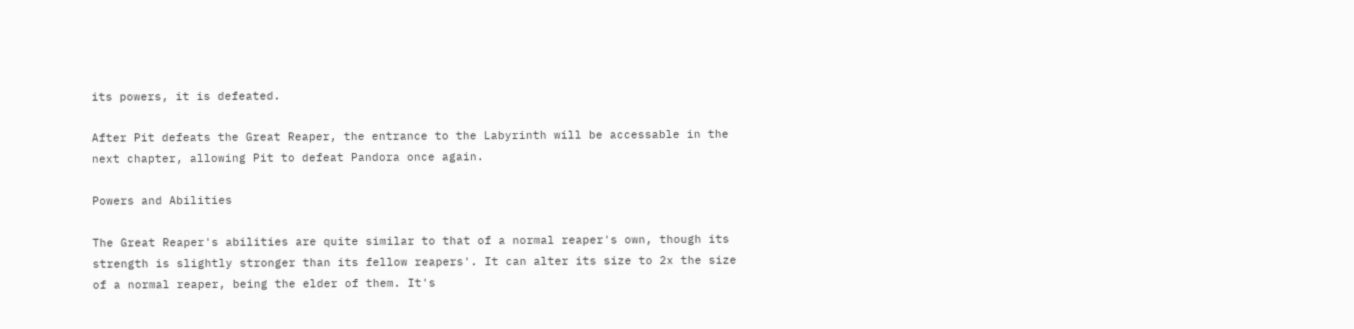its powers, it is defeated.

After Pit defeats the Great Reaper, the entrance to the Labyrinth will be accessable in the next chapter, allowing Pit to defeat Pandora once again.

Powers and Abilities

The Great Reaper's abilities are quite similar to that of a normal reaper's own, though its strength is slightly stronger than its fellow reapers'. It can alter its size to 2x the size of a normal reaper, being the elder of them. It's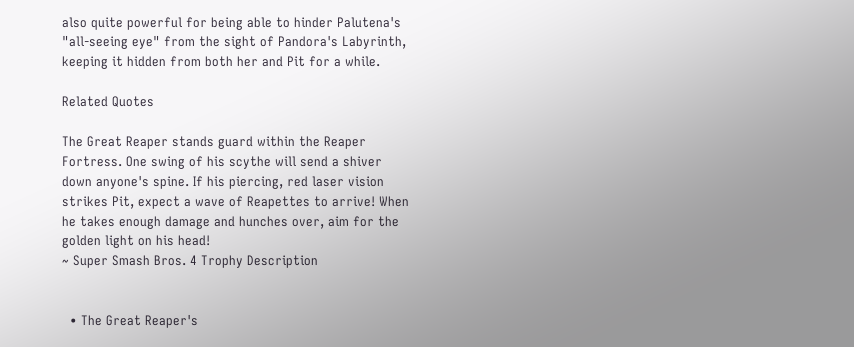also quite powerful for being able to hinder Palutena's "all-seeing eye" from the sight of Pandora's Labyrinth, keeping it hidden from both her and Pit for a while.

Related Quotes

The Great Reaper stands guard within the Reaper Fortress. One swing of his scythe will send a shiver down anyone's spine. If his piercing, red laser vision strikes Pit, expect a wave of Reapettes to arrive! When he takes enough damage and hunches over, aim for the golden light on his head!
~ Super Smash Bros. 4 Trophy Description


  • The Great Reaper's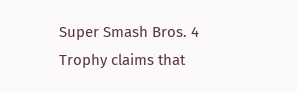Super Smash Bros. 4 Trophy claims that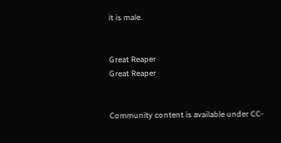it is male.


Great Reaper
Great Reaper


Community content is available under CC-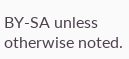BY-SA unless otherwise noted.